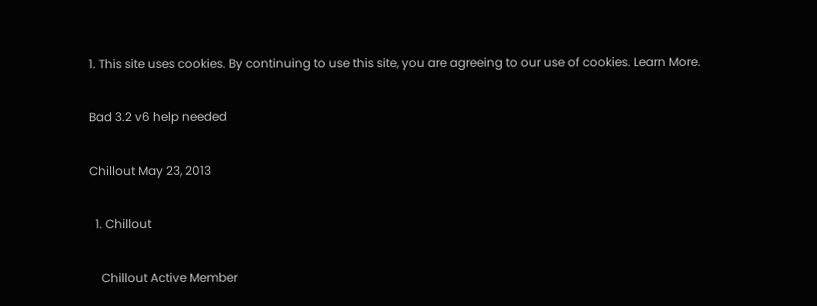1. This site uses cookies. By continuing to use this site, you are agreeing to our use of cookies. Learn More.

Bad 3.2 v6 help needed

Chillout May 23, 2013

  1. Chillout

    Chillout Active Member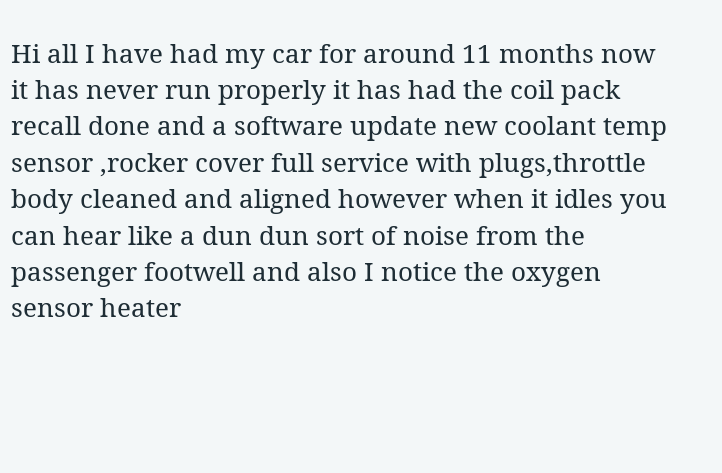Hi all I have had my car for around 11 months now it has never run properly it has had the coil pack recall done and a software update new coolant temp sensor ,rocker cover full service with plugs,throttle body cleaned and aligned however when it idles you can hear like a dun dun sort of noise from the passenger footwell and also I notice the oxygen sensor heater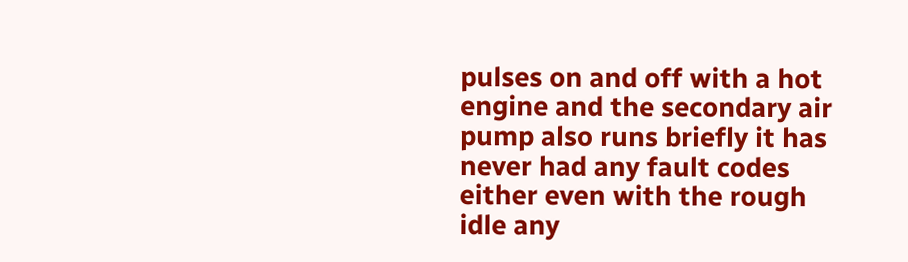pulses on and off with a hot engine and the secondary air pump also runs briefly it has never had any fault codes either even with the rough idle any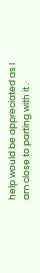help would be appreciated as I am close to parting with it .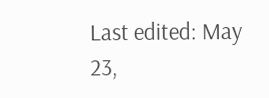Last edited: May 23,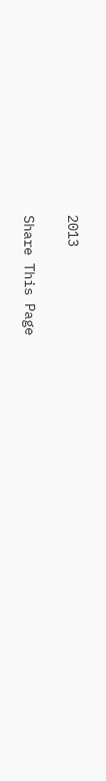2013

Share This Page